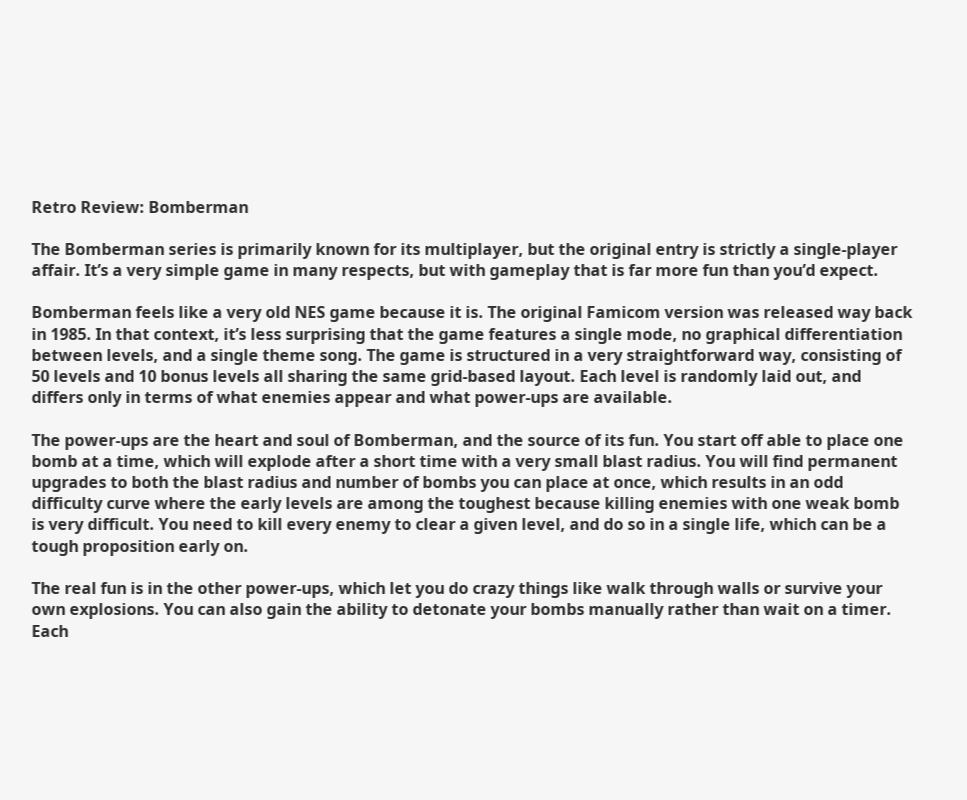Retro Review: Bomberman

The Bomberman series is primarily known for its multiplayer, but the original entry is strictly a single-player affair. It’s a very simple game in many respects, but with gameplay that is far more fun than you’d expect.

Bomberman feels like a very old NES game because it is. The original Famicom version was released way back in 1985. In that context, it’s less surprising that the game features a single mode, no graphical differentiation between levels, and a single theme song. The game is structured in a very straightforward way, consisting of 50 levels and 10 bonus levels all sharing the same grid-based layout. Each level is randomly laid out, and differs only in terms of what enemies appear and what power-ups are available.

The power-ups are the heart and soul of Bomberman, and the source of its fun. You start off able to place one bomb at a time, which will explode after a short time with a very small blast radius. You will find permanent upgrades to both the blast radius and number of bombs you can place at once, which results in an odd difficulty curve where the early levels are among the toughest because killing enemies with one weak bomb is very difficult. You need to kill every enemy to clear a given level, and do so in a single life, which can be a tough proposition early on.

The real fun is in the other power-ups, which let you do crazy things like walk through walls or survive your own explosions. You can also gain the ability to detonate your bombs manually rather than wait on a timer. Each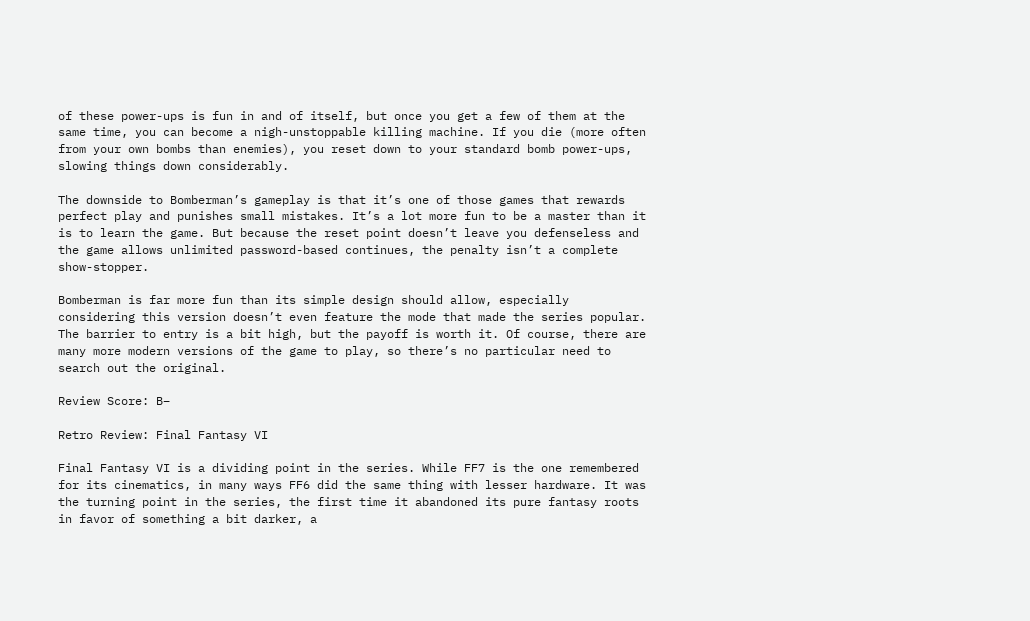of these power-ups is fun in and of itself, but once you get a few of them at the same time, you can become a nigh-unstoppable killing machine. If you die (more often from your own bombs than enemies), you reset down to your standard bomb power-ups, slowing things down considerably.

The downside to Bomberman’s gameplay is that it’s one of those games that rewards perfect play and punishes small mistakes. It’s a lot more fun to be a master than it is to learn the game. But because the reset point doesn’t leave you defenseless and the game allows unlimited password-based continues, the penalty isn’t a complete show-stopper.

Bomberman is far more fun than its simple design should allow, especially considering this version doesn’t even feature the mode that made the series popular. The barrier to entry is a bit high, but the payoff is worth it. Of course, there are many more modern versions of the game to play, so there’s no particular need to search out the original.

Review Score: B−

Retro Review: Final Fantasy VI

Final Fantasy VI is a dividing point in the series. While FF7 is the one remembered for its cinematics, in many ways FF6 did the same thing with lesser hardware. It was the turning point in the series, the first time it abandoned its pure fantasy roots in favor of something a bit darker, a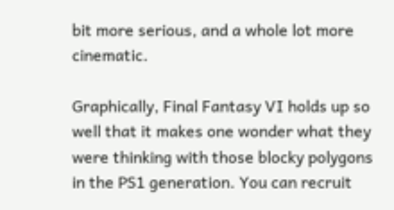bit more serious, and a whole lot more cinematic.

Graphically, Final Fantasy VI holds up so well that it makes one wonder what they were thinking with those blocky polygons in the PS1 generation. You can recruit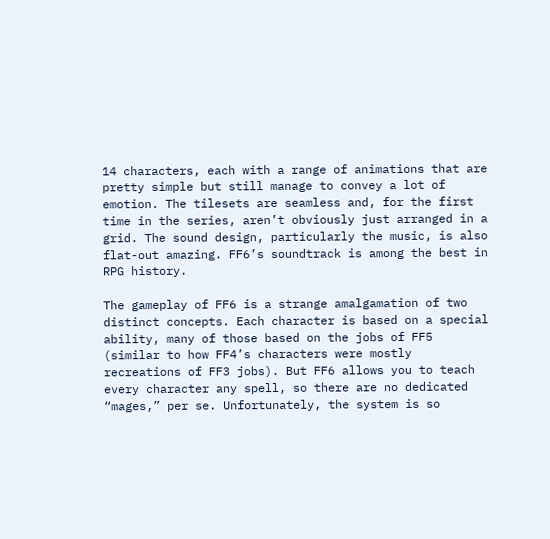14 characters, each with a range of animations that are pretty simple but still manage to convey a lot of emotion. The tilesets are seamless and, for the first time in the series, aren’t obviously just arranged in a grid. The sound design, particularly the music, is also flat-out amazing. FF6’s soundtrack is among the best in RPG history.

The gameplay of FF6 is a strange amalgamation of two distinct concepts. Each character is based on a special ability, many of those based on the jobs of FF5 (similar to how FF4’s characters were mostly recreations of FF3 jobs). But FF6 allows you to teach every character any spell, so there are no dedicated “mages,” per se. Unfortunately, the system is so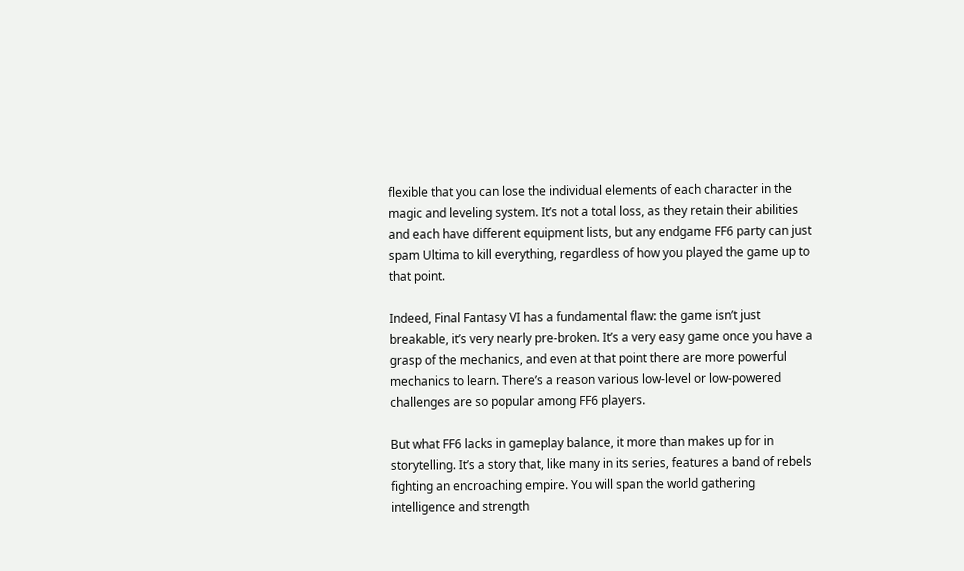flexible that you can lose the individual elements of each character in the magic and leveling system. It’s not a total loss, as they retain their abilities and each have different equipment lists, but any endgame FF6 party can just spam Ultima to kill everything, regardless of how you played the game up to that point.

Indeed, Final Fantasy VI has a fundamental flaw: the game isn’t just breakable, it’s very nearly pre-broken. It’s a very easy game once you have a grasp of the mechanics, and even at that point there are more powerful mechanics to learn. There’s a reason various low-level or low-powered challenges are so popular among FF6 players.

But what FF6 lacks in gameplay balance, it more than makes up for in storytelling. It’s a story that, like many in its series, features a band of rebels fighting an encroaching empire. You will span the world gathering intelligence and strength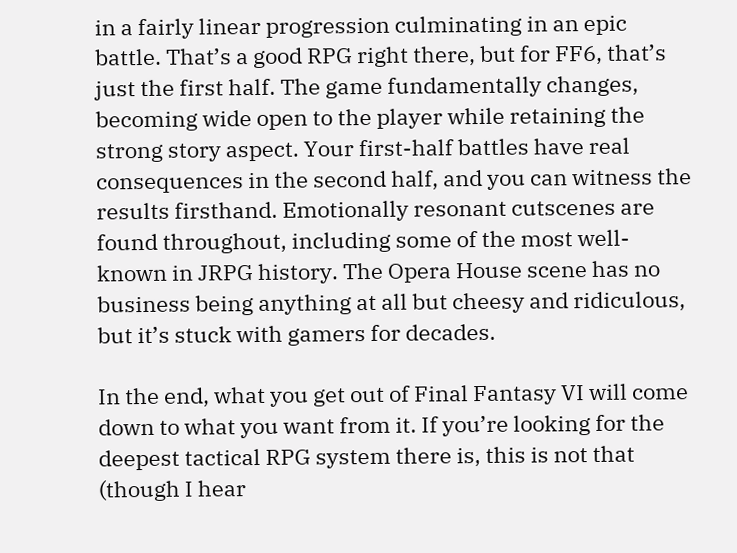in a fairly linear progression culminating in an epic battle. That’s a good RPG right there, but for FF6, that’s just the first half. The game fundamentally changes, becoming wide open to the player while retaining the strong story aspect. Your first-half battles have real consequences in the second half, and you can witness the results firsthand. Emotionally resonant cutscenes are found throughout, including some of the most well-known in JRPG history. The Opera House scene has no business being anything at all but cheesy and ridiculous, but it’s stuck with gamers for decades.

In the end, what you get out of Final Fantasy VI will come down to what you want from it. If you’re looking for the deepest tactical RPG system there is, this is not that (though I hear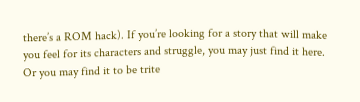there’s a ROM hack). If you’re looking for a story that will make you feel for its characters and struggle, you may just find it here. Or you may find it to be trite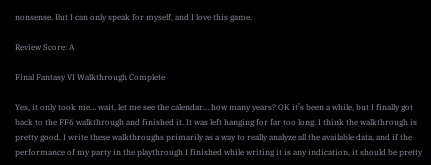nonsense. But I can only speak for myself, and I love this game.

Review Score: A

Final Fantasy VI Walkthrough Complete

Yes, it only took me… wait, let me see the calendar… how many years? OK it’s been a while, but I finally got back to the FF6 walkthrough and finished it. It was left hanging for far too long. I think the walkthrough is pretty good. I write these walkthroughs primarily as a way to really analyze all the available data, and if the performance of my party in the playthrough I finished while writing it is any indication, it should be pretty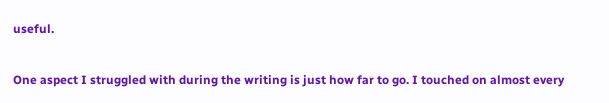useful.

One aspect I struggled with during the writing is just how far to go. I touched on almost every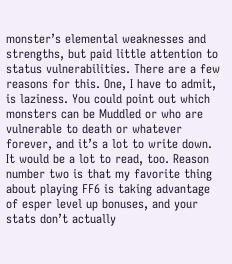monster’s elemental weaknesses and strengths, but paid little attention to status vulnerabilities. There are a few reasons for this. One, I have to admit, is laziness. You could point out which monsters can be Muddled or who are vulnerable to death or whatever forever, and it’s a lot to write down. It would be a lot to read, too. Reason number two is that my favorite thing about playing FF6 is taking advantage of esper level up bonuses, and your stats don’t actually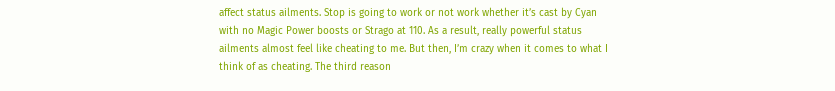affect status ailments. Stop is going to work or not work whether it’s cast by Cyan with no Magic Power boosts or Strago at 110. As a result, really powerful status ailments almost feel like cheating to me. But then, I’m crazy when it comes to what I think of as cheating. The third reason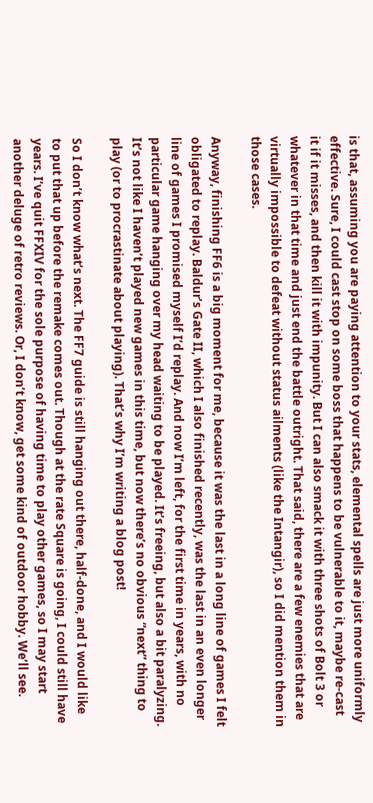is that, assuming you are paying attention to your stats, elemental spells are just more uniformly effective. Sure, I could cast stop on some boss that happens to be vulnerable to it, maybe re-cast it if it misses, and then kill it with impunity. But I can also smack it with three shots of Bolt 3 or whatever in that time and just end the battle outright. That said, there are a few enemies that are virtually impossible to defeat without status ailments (like the Intangir), so I did mention them in those cases.

Anyway, finishing FF6 is a big moment for me, because it was the last in a long line of games I felt obligated to replay. Baldur’s Gate II, which I also finished recently, was the last in an even longer line of games I promised myself I’d replay. And now I’m left, for the first time in years, with no particular game hanging over my head waiting to be played. It’s freeing, but also a bit paralyzing. It’s not like I haven’t played new games in this time, but now there’s no obvious “next” thing to play (or to procrastinate about playing). That’s why I’m writing a blog post!

So I don’t know what’s next. The FF7 guide is still hanging out there, half-done, and I would like to put that up before the remake comes out. Though at the rate Square is going, I could still have years. I’ve quit FFXIV for the sole purpose of having time to play other games, so I may start another deluge of retro reviews. Or, I don’t know, get some kind of outdoor hobby. We’ll see.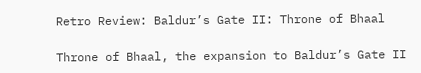Retro Review: Baldur’s Gate II: Throne of Bhaal

Throne of Bhaal, the expansion to Baldur’s Gate II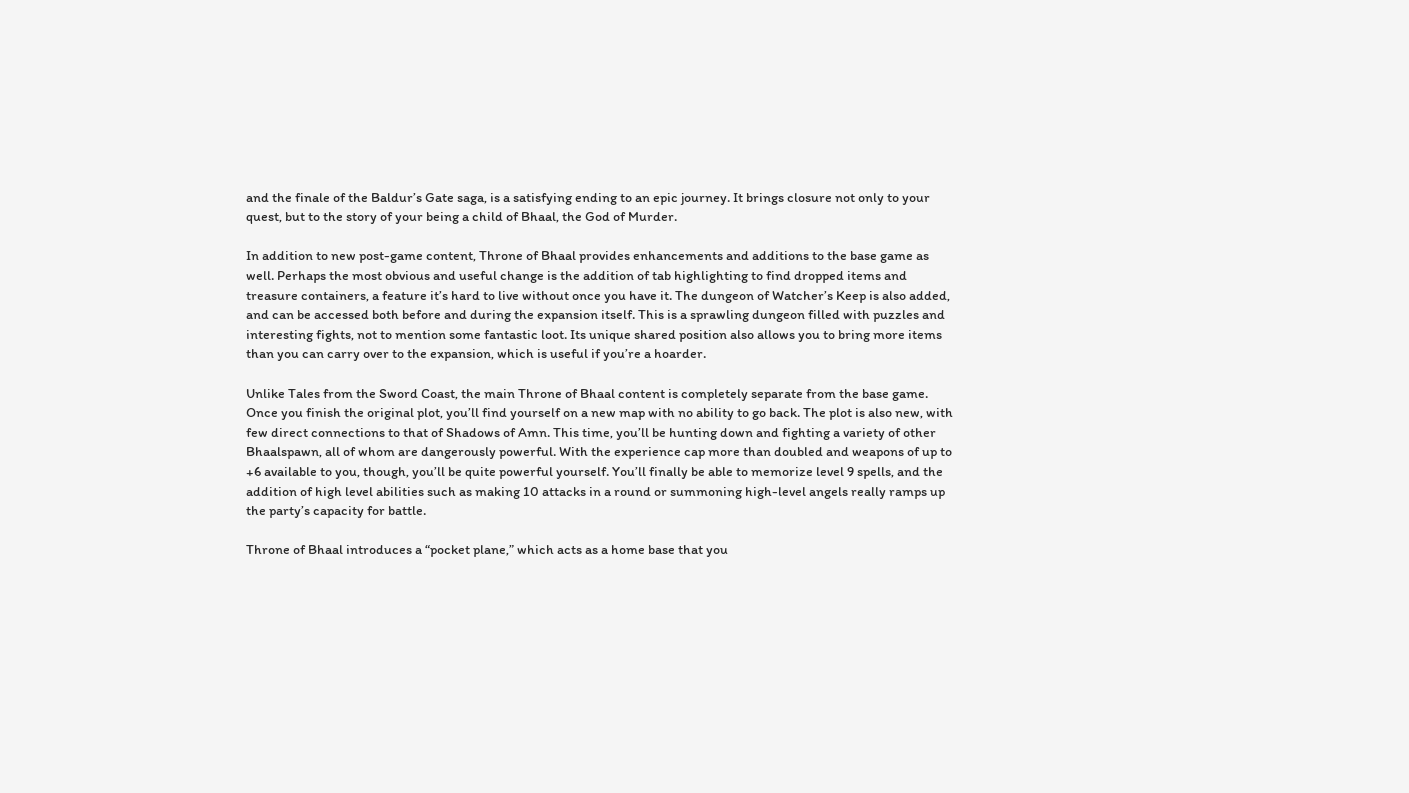and the finale of the Baldur’s Gate saga, is a satisfying ending to an epic journey. It brings closure not only to your quest, but to the story of your being a child of Bhaal, the God of Murder.

In addition to new post-game content, Throne of Bhaal provides enhancements and additions to the base game as well. Perhaps the most obvious and useful change is the addition of tab highlighting to find dropped items and treasure containers, a feature it’s hard to live without once you have it. The dungeon of Watcher’s Keep is also added, and can be accessed both before and during the expansion itself. This is a sprawling dungeon filled with puzzles and interesting fights, not to mention some fantastic loot. Its unique shared position also allows you to bring more items than you can carry over to the expansion, which is useful if you’re a hoarder.

Unlike Tales from the Sword Coast, the main Throne of Bhaal content is completely separate from the base game. Once you finish the original plot, you’ll find yourself on a new map with no ability to go back. The plot is also new, with few direct connections to that of Shadows of Amn. This time, you’ll be hunting down and fighting a variety of other Bhaalspawn, all of whom are dangerously powerful. With the experience cap more than doubled and weapons of up to +6 available to you, though, you’ll be quite powerful yourself. You’ll finally be able to memorize level 9 spells, and the addition of high level abilities such as making 10 attacks in a round or summoning high-level angels really ramps up the party’s capacity for battle.

Throne of Bhaal introduces a “pocket plane,” which acts as a home base that you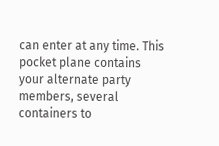can enter at any time. This pocket plane contains your alternate party members, several containers to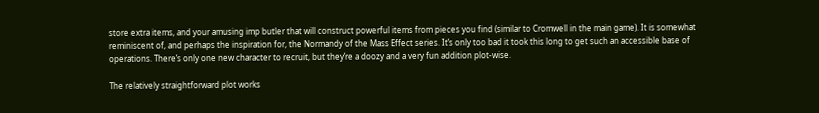store extra items, and your amusing imp butler that will construct powerful items from pieces you find (similar to Cromwell in the main game). It is somewhat reminiscent of, and perhaps the inspiration for, the Normandy of the Mass Effect series. It’s only too bad it took this long to get such an accessible base of operations. There’s only one new character to recruit, but they’re a doozy and a very fun addition plot-wise.

The relatively straightforward plot works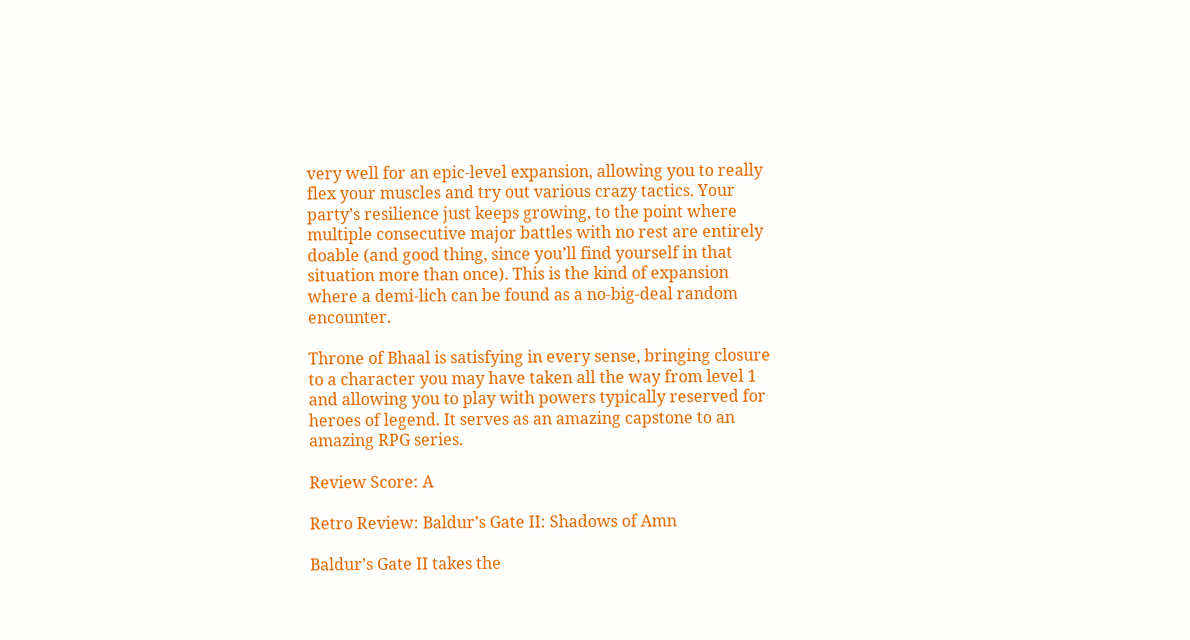very well for an epic-level expansion, allowing you to really flex your muscles and try out various crazy tactics. Your party’s resilience just keeps growing, to the point where multiple consecutive major battles with no rest are entirely doable (and good thing, since you’ll find yourself in that situation more than once). This is the kind of expansion where a demi-lich can be found as a no-big-deal random encounter.

Throne of Bhaal is satisfying in every sense, bringing closure to a character you may have taken all the way from level 1 and allowing you to play with powers typically reserved for heroes of legend. It serves as an amazing capstone to an amazing RPG series.

Review Score: A

Retro Review: Baldur’s Gate II: Shadows of Amn

Baldur’s Gate II takes the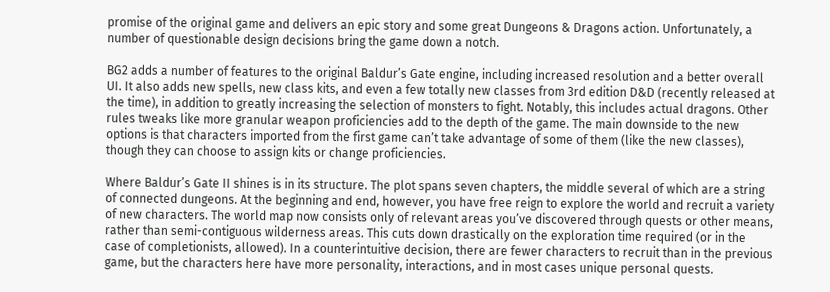promise of the original game and delivers an epic story and some great Dungeons & Dragons action. Unfortunately, a number of questionable design decisions bring the game down a notch.

BG2 adds a number of features to the original Baldur’s Gate engine, including increased resolution and a better overall UI. It also adds new spells, new class kits, and even a few totally new classes from 3rd edition D&D (recently released at the time), in addition to greatly increasing the selection of monsters to fight. Notably, this includes actual dragons. Other rules tweaks like more granular weapon proficiencies add to the depth of the game. The main downside to the new options is that characters imported from the first game can’t take advantage of some of them (like the new classes), though they can choose to assign kits or change proficiencies.

Where Baldur’s Gate II shines is in its structure. The plot spans seven chapters, the middle several of which are a string of connected dungeons. At the beginning and end, however, you have free reign to explore the world and recruit a variety of new characters. The world map now consists only of relevant areas you’ve discovered through quests or other means, rather than semi-contiguous wilderness areas. This cuts down drastically on the exploration time required (or in the case of completionists, allowed). In a counterintuitive decision, there are fewer characters to recruit than in the previous game, but the characters here have more personality, interactions, and in most cases unique personal quests.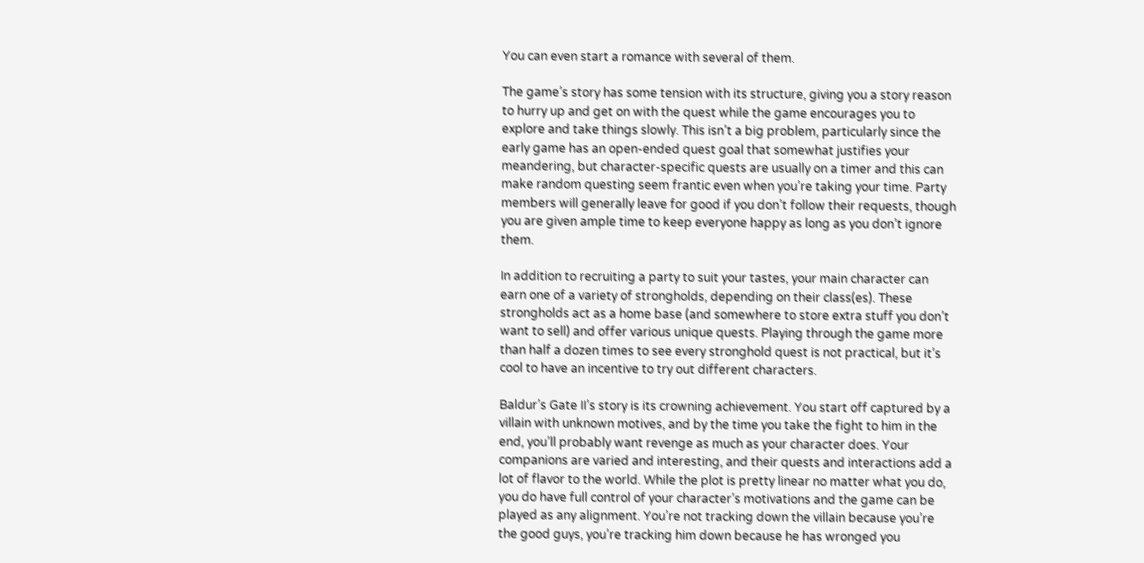You can even start a romance with several of them.

The game’s story has some tension with its structure, giving you a story reason to hurry up and get on with the quest while the game encourages you to explore and take things slowly. This isn’t a big problem, particularly since the early game has an open-ended quest goal that somewhat justifies your meandering, but character-specific quests are usually on a timer and this can make random questing seem frantic even when you’re taking your time. Party members will generally leave for good if you don’t follow their requests, though you are given ample time to keep everyone happy as long as you don’t ignore them.

In addition to recruiting a party to suit your tastes, your main character can earn one of a variety of strongholds, depending on their class(es). These strongholds act as a home base (and somewhere to store extra stuff you don’t want to sell) and offer various unique quests. Playing through the game more than half a dozen times to see every stronghold quest is not practical, but it’s cool to have an incentive to try out different characters.

Baldur’s Gate II’s story is its crowning achievement. You start off captured by a villain with unknown motives, and by the time you take the fight to him in the end, you’ll probably want revenge as much as your character does. Your companions are varied and interesting, and their quests and interactions add a lot of flavor to the world. While the plot is pretty linear no matter what you do, you do have full control of your character’s motivations and the game can be played as any alignment. You’re not tracking down the villain because you’re the good guys, you’re tracking him down because he has wronged you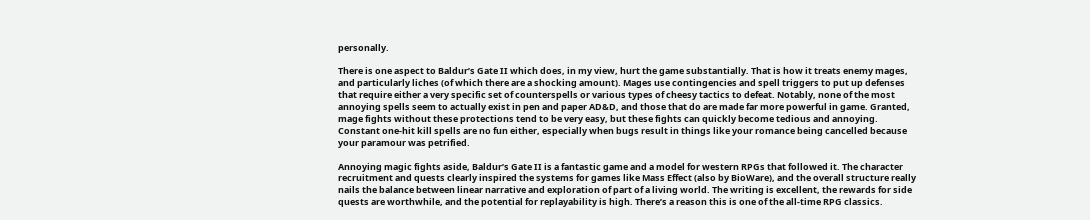personally.

There is one aspect to Baldur’s Gate II which does, in my view, hurt the game substantially. That is how it treats enemy mages, and particularly liches (of which there are a shocking amount). Mages use contingencies and spell triggers to put up defenses that require either a very specific set of counterspells or various types of cheesy tactics to defeat. Notably, none of the most annoying spells seem to actually exist in pen and paper AD&D, and those that do are made far more powerful in game. Granted, mage fights without these protections tend to be very easy, but these fights can quickly become tedious and annoying. Constant one-hit kill spells are no fun either, especially when bugs result in things like your romance being cancelled because your paramour was petrified.

Annoying magic fights aside, Baldur’s Gate II is a fantastic game and a model for western RPGs that followed it. The character recruitment and quests clearly inspired the systems for games like Mass Effect (also by BioWare), and the overall structure really nails the balance between linear narrative and exploration of part of a living world. The writing is excellent, the rewards for side quests are worthwhile, and the potential for replayability is high. There’s a reason this is one of the all-time RPG classics.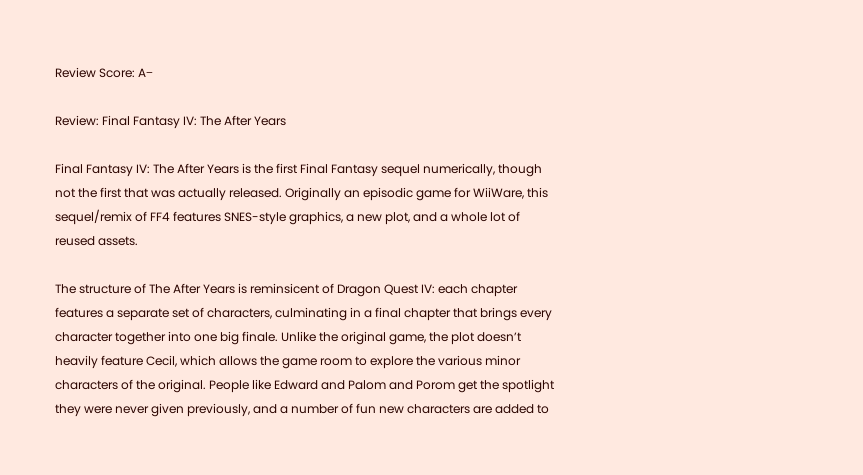Review Score: A−

Review: Final Fantasy IV: The After Years

Final Fantasy IV: The After Years is the first Final Fantasy sequel numerically, though not the first that was actually released. Originally an episodic game for WiiWare, this sequel/remix of FF4 features SNES-style graphics, a new plot, and a whole lot of reused assets.

The structure of The After Years is reminsicent of Dragon Quest IV: each chapter features a separate set of characters, culminating in a final chapter that brings every character together into one big finale. Unlike the original game, the plot doesn’t heavily feature Cecil, which allows the game room to explore the various minor characters of the original. People like Edward and Palom and Porom get the spotlight they were never given previously, and a number of fun new characters are added to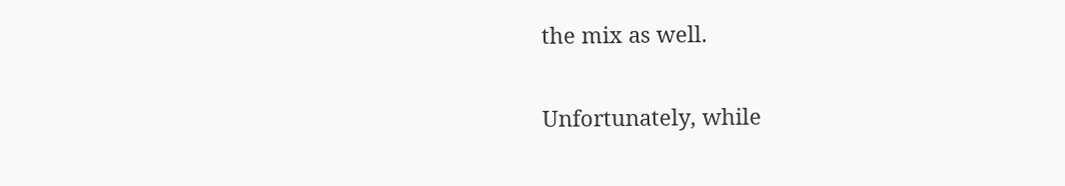the mix as well.

Unfortunately, while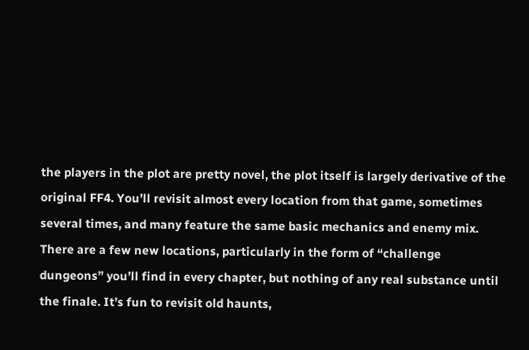the players in the plot are pretty novel, the plot itself is largely derivative of the original FF4. You’ll revisit almost every location from that game, sometimes several times, and many feature the same basic mechanics and enemy mix. There are a few new locations, particularly in the form of “challenge dungeons” you’ll find in every chapter, but nothing of any real substance until the finale. It’s fun to revisit old haunts,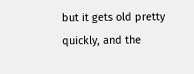but it gets old pretty quickly, and the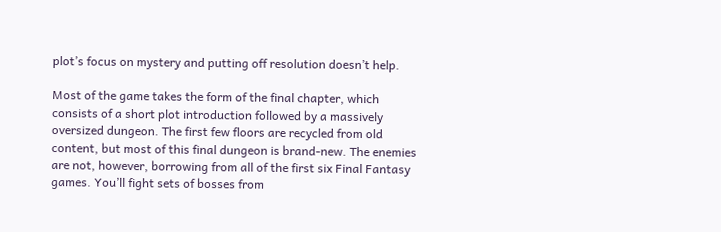plot’s focus on mystery and putting off resolution doesn’t help.

Most of the game takes the form of the final chapter, which consists of a short plot introduction followed by a massively oversized dungeon. The first few floors are recycled from old content, but most of this final dungeon is brand-new. The enemies are not, however, borrowing from all of the first six Final Fantasy games. You’ll fight sets of bosses from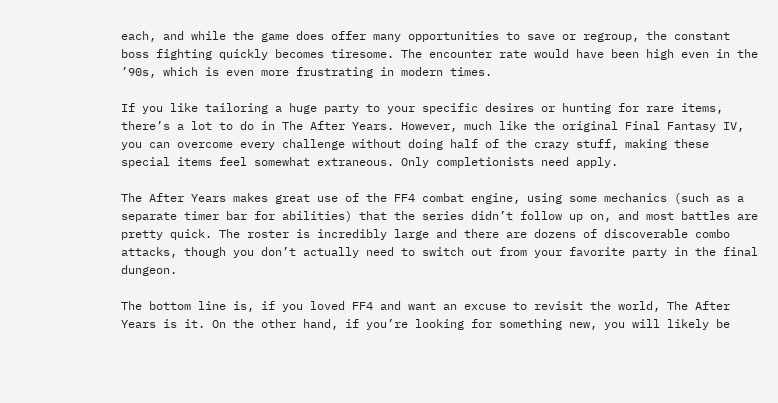each, and while the game does offer many opportunities to save or regroup, the constant boss fighting quickly becomes tiresome. The encounter rate would have been high even in the ’90s, which is even more frustrating in modern times.

If you like tailoring a huge party to your specific desires or hunting for rare items, there’s a lot to do in The After Years. However, much like the original Final Fantasy IV, you can overcome every challenge without doing half of the crazy stuff, making these special items feel somewhat extraneous. Only completionists need apply.

The After Years makes great use of the FF4 combat engine, using some mechanics (such as a separate timer bar for abilities) that the series didn’t follow up on, and most battles are pretty quick. The roster is incredibly large and there are dozens of discoverable combo attacks, though you don’t actually need to switch out from your favorite party in the final dungeon.

The bottom line is, if you loved FF4 and want an excuse to revisit the world, The After Years is it. On the other hand, if you’re looking for something new, you will likely be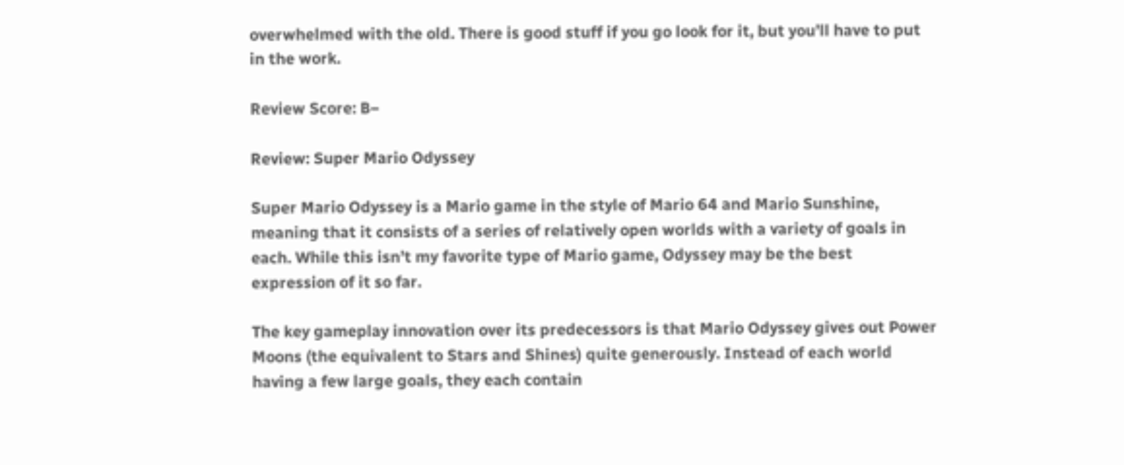overwhelmed with the old. There is good stuff if you go look for it, but you’ll have to put in the work.

Review Score: B−

Review: Super Mario Odyssey

Super Mario Odyssey is a Mario game in the style of Mario 64 and Mario Sunshine, meaning that it consists of a series of relatively open worlds with a variety of goals in each. While this isn’t my favorite type of Mario game, Odyssey may be the best expression of it so far.

The key gameplay innovation over its predecessors is that Mario Odyssey gives out Power Moons (the equivalent to Stars and Shines) quite generously. Instead of each world having a few large goals, they each contain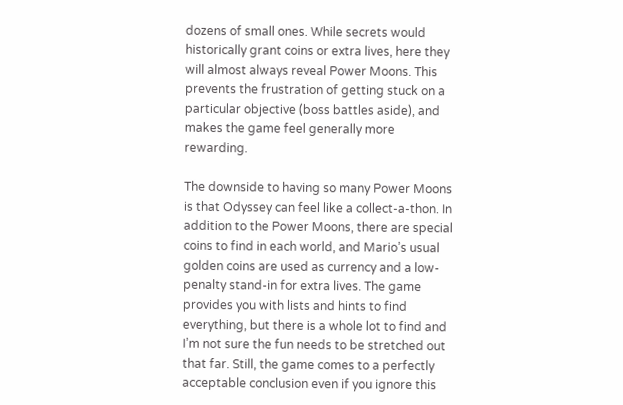dozens of small ones. While secrets would historically grant coins or extra lives, here they will almost always reveal Power Moons. This prevents the frustration of getting stuck on a particular objective (boss battles aside), and makes the game feel generally more rewarding.

The downside to having so many Power Moons is that Odyssey can feel like a collect-a-thon. In addition to the Power Moons, there are special coins to find in each world, and Mario’s usual golden coins are used as currency and a low-penalty stand-in for extra lives. The game provides you with lists and hints to find everything, but there is a whole lot to find and I’m not sure the fun needs to be stretched out that far. Still, the game comes to a perfectly acceptable conclusion even if you ignore this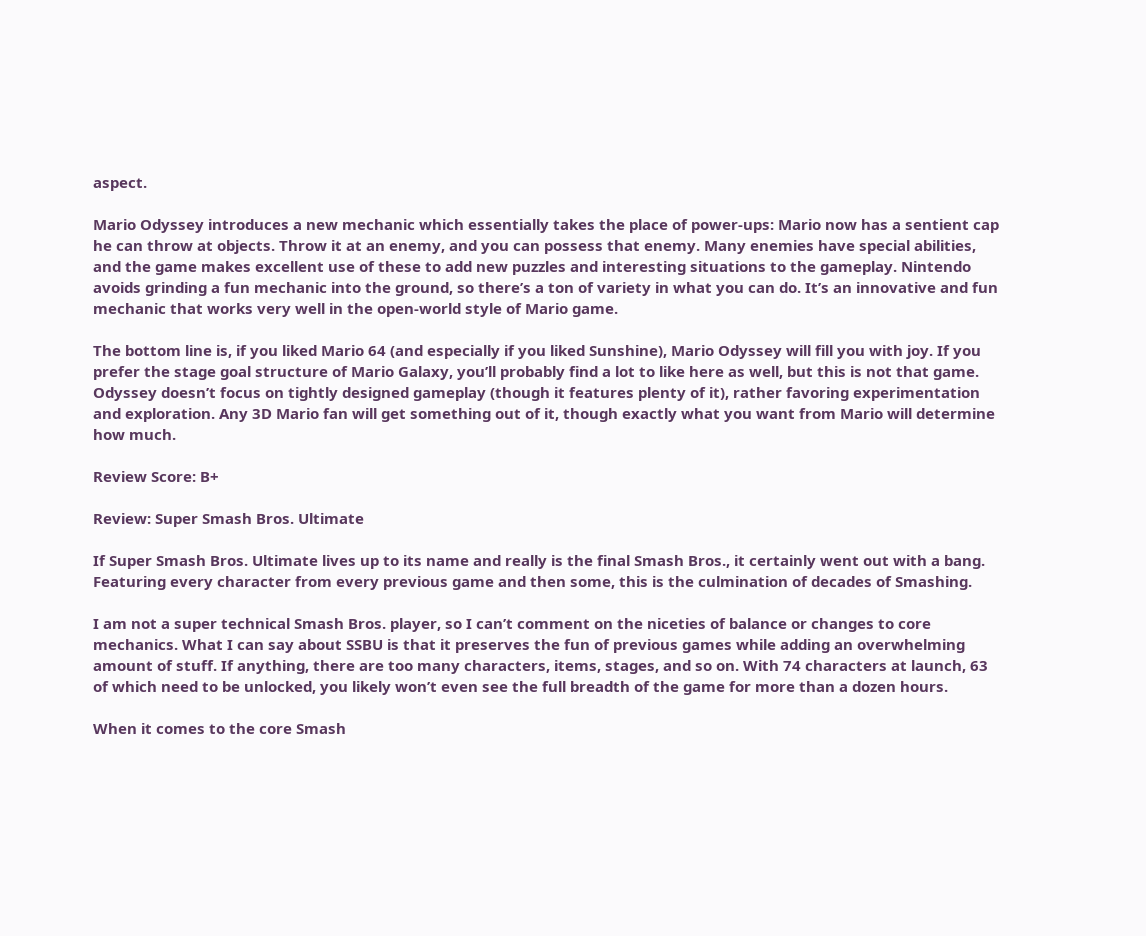aspect.

Mario Odyssey introduces a new mechanic which essentially takes the place of power-ups: Mario now has a sentient cap he can throw at objects. Throw it at an enemy, and you can possess that enemy. Many enemies have special abilities, and the game makes excellent use of these to add new puzzles and interesting situations to the gameplay. Nintendo avoids grinding a fun mechanic into the ground, so there’s a ton of variety in what you can do. It’s an innovative and fun mechanic that works very well in the open-world style of Mario game.

The bottom line is, if you liked Mario 64 (and especially if you liked Sunshine), Mario Odyssey will fill you with joy. If you prefer the stage goal structure of Mario Galaxy, you’ll probably find a lot to like here as well, but this is not that game. Odyssey doesn’t focus on tightly designed gameplay (though it features plenty of it), rather favoring experimentation and exploration. Any 3D Mario fan will get something out of it, though exactly what you want from Mario will determine how much.

Review Score: B+

Review: Super Smash Bros. Ultimate

If Super Smash Bros. Ultimate lives up to its name and really is the final Smash Bros., it certainly went out with a bang. Featuring every character from every previous game and then some, this is the culmination of decades of Smashing.

I am not a super technical Smash Bros. player, so I can’t comment on the niceties of balance or changes to core mechanics. What I can say about SSBU is that it preserves the fun of previous games while adding an overwhelming amount of stuff. If anything, there are too many characters, items, stages, and so on. With 74 characters at launch, 63 of which need to be unlocked, you likely won’t even see the full breadth of the game for more than a dozen hours.

When it comes to the core Smash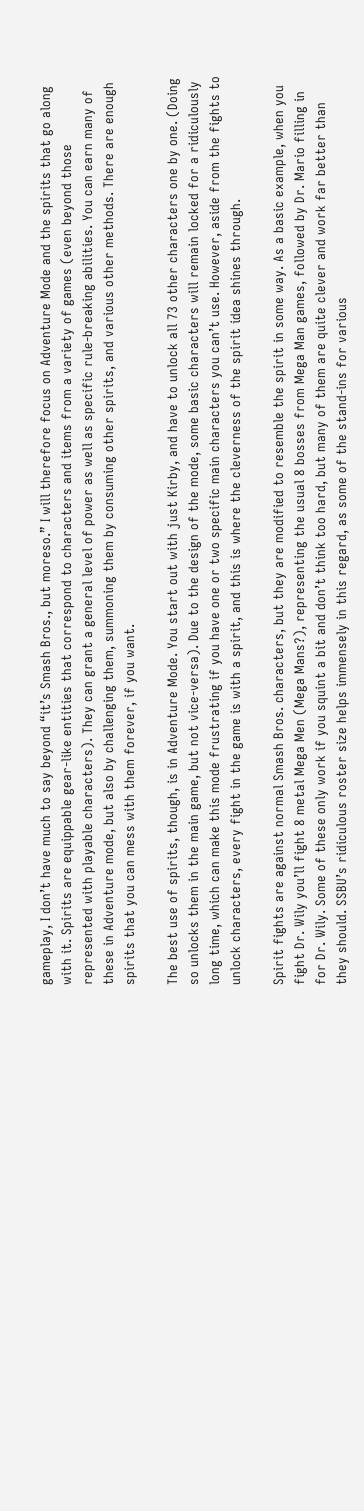gameplay, I don’t have much to say beyond “it’s Smash Bros., but moreso.” I will therefore focus on Adventure Mode and the spirits that go along with it. Spirits are equippable gear-like entities that correspond to characters and items from a variety of games (even beyond those represented with playable characters). They can grant a general level of power as well as specific rule-breaking abilities. You can earn many of these in Adventure mode, but also by challenging them, summoning them by consuming other spirits, and various other methods. There are enough spirits that you can mess with them forever, if you want.

The best use of spirits, though, is in Adventure Mode. You start out with just Kirby, and have to unlock all 73 other characters one by one. (Doing so unlocks them in the main game, but not vice-versa). Due to the design of the mode, some basic characters will remain locked for a ridiculously long time, which can make this mode frustrating if you have one or two specific main characters you can’t use. However, aside from the fights to unlock characters, every fight in the game is with a spirit, and this is where the cleverness of the spirit idea shines through.

Spirit fights are against normal Smash Bros. characters, but they are modified to resemble the spirit in some way. As a basic example, when you fight Dr. Wily you’ll fight 8 metal Mega Men (Mega Mans?), representing the usual 8 bosses from Mega Man games, followed by Dr. Mario filling in for Dr. Wily. Some of these only work if you squint a bit and don’t think too hard, but many of them are quite clever and work far better than they should. SSBU’s ridiculous roster size helps immensely in this regard, as some of the stand-ins for various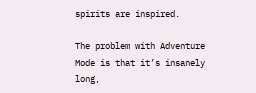spirits are inspired.

The problem with Adventure Mode is that it’s insanely long,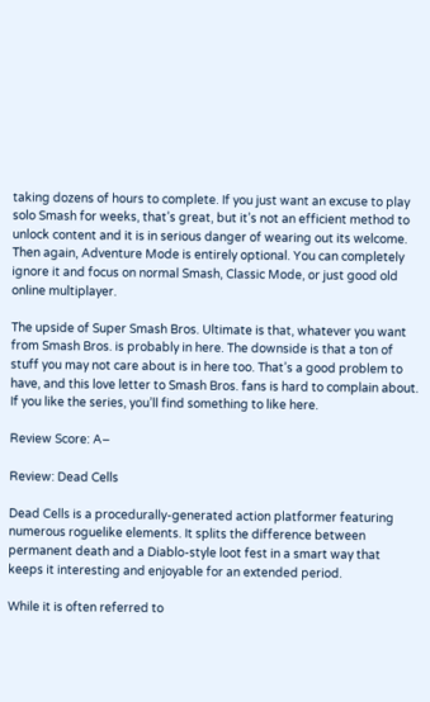taking dozens of hours to complete. If you just want an excuse to play solo Smash for weeks, that’s great, but it’s not an efficient method to unlock content and it is in serious danger of wearing out its welcome. Then again, Adventure Mode is entirely optional. You can completely ignore it and focus on normal Smash, Classic Mode, or just good old online multiplayer.

The upside of Super Smash Bros. Ultimate is that, whatever you want from Smash Bros. is probably in here. The downside is that a ton of stuff you may not care about is in here too. That’s a good problem to have, and this love letter to Smash Bros. fans is hard to complain about. If you like the series, you’ll find something to like here.

Review Score: A−

Review: Dead Cells

Dead Cells is a procedurally-generated action platformer featuring numerous roguelike elements. It splits the difference between permanent death and a Diablo-style loot fest in a smart way that keeps it interesting and enjoyable for an extended period.

While it is often referred to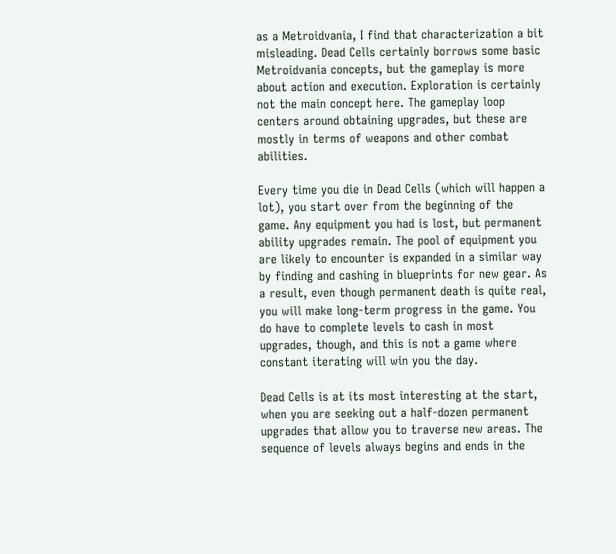as a Metroidvania, I find that characterization a bit misleading. Dead Cells certainly borrows some basic Metroidvania concepts, but the gameplay is more about action and execution. Exploration is certainly not the main concept here. The gameplay loop centers around obtaining upgrades, but these are mostly in terms of weapons and other combat abilities.

Every time you die in Dead Cells (which will happen a lot), you start over from the beginning of the game. Any equipment you had is lost, but permanent ability upgrades remain. The pool of equipment you are likely to encounter is expanded in a similar way by finding and cashing in blueprints for new gear. As a result, even though permanent death is quite real, you will make long-term progress in the game. You do have to complete levels to cash in most upgrades, though, and this is not a game where constant iterating will win you the day.

Dead Cells is at its most interesting at the start, when you are seeking out a half-dozen permanent upgrades that allow you to traverse new areas. The sequence of levels always begins and ends in the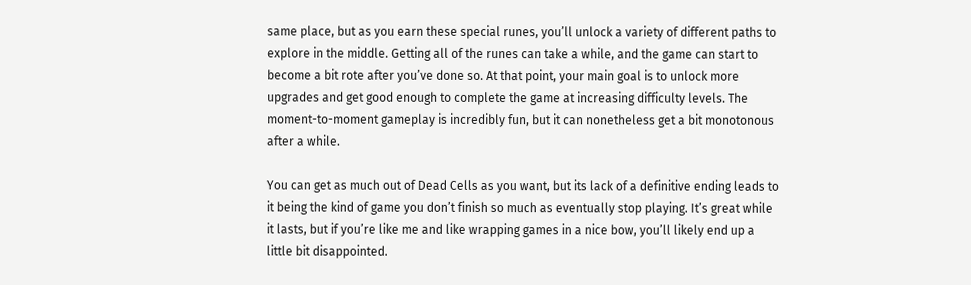same place, but as you earn these special runes, you’ll unlock a variety of different paths to explore in the middle. Getting all of the runes can take a while, and the game can start to become a bit rote after you’ve done so. At that point, your main goal is to unlock more upgrades and get good enough to complete the game at increasing difficulty levels. The moment-to-moment gameplay is incredibly fun, but it can nonetheless get a bit monotonous after a while.

You can get as much out of Dead Cells as you want, but its lack of a definitive ending leads to it being the kind of game you don’t finish so much as eventually stop playing. It’s great while it lasts, but if you’re like me and like wrapping games in a nice bow, you’ll likely end up a little bit disappointed.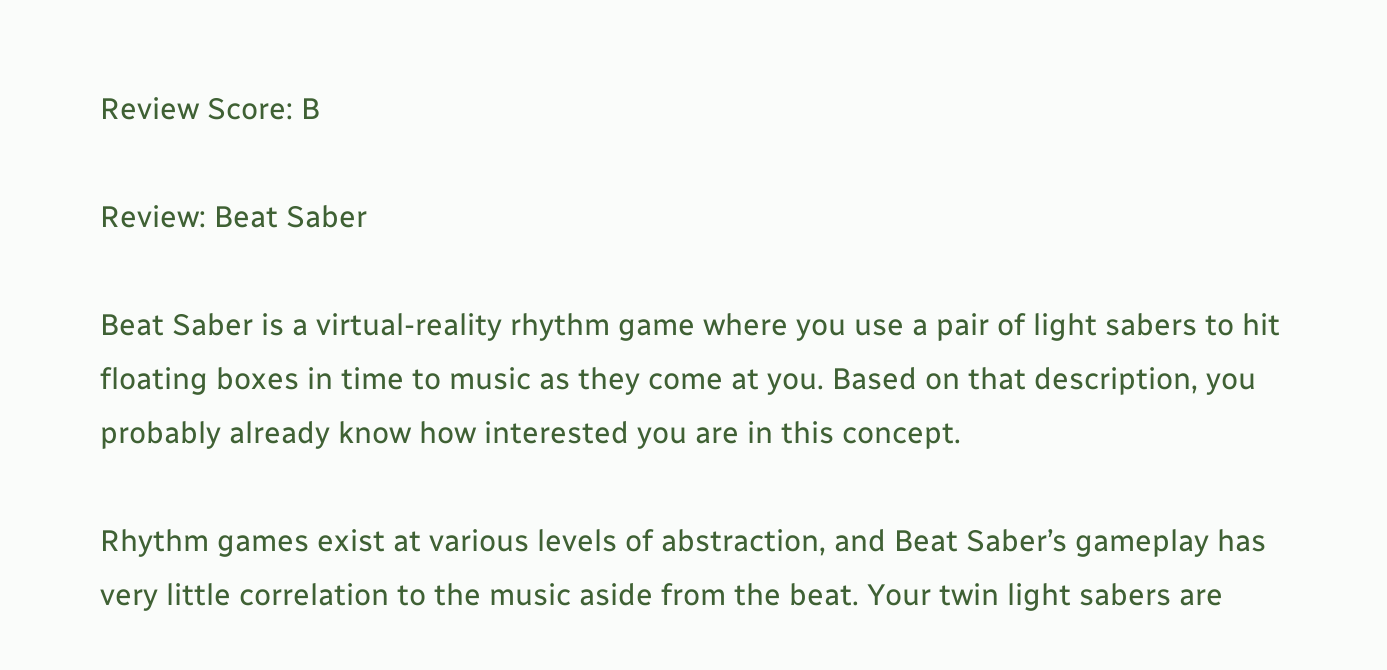Review Score: B

Review: Beat Saber

Beat Saber is a virtual-reality rhythm game where you use a pair of light sabers to hit floating boxes in time to music as they come at you. Based on that description, you probably already know how interested you are in this concept.

Rhythm games exist at various levels of abstraction, and Beat Saber’s gameplay has very little correlation to the music aside from the beat. Your twin light sabers are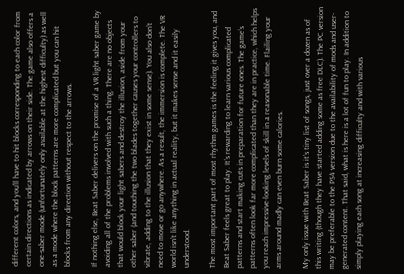different colors, and you’ll have to hit blocks corresponding to each color from certain directions as indicated by arrows on their side. The game also offers a one-saber mode (unfortunately only available at the highest difficulty) as well as a mode where the block patterns are more complicated but you can hit blocks from any direction without respect to the arrows.

If nothing else, Beat Saber delivers on the promise of a VR light saber game by avoiding all of the problems involved with such a thing. There are no objects that would block your light sabers and destroy the illusion, aside from your other saber (and touching the two blades together causes your controllers to vibrate, adding to the illusion that they exist in some sense). You also don’t need to move or go anywhere. As a result, the immersion is complete. The VR world isn’t like anything in actual reality, but it makes sense and it easily understood.

The most important part of most rhythm games is the feeling it gives you, and Beat Saber feels great to play. It’s rewarding to learn various complicated patterns and start making cuts in preparation for future ones. The game’s patterns often look far more complicated than they are in practice, which helps you reach impressive-looking levels of skill in a reasonable time. Flailing your arms around madly can even burn some calories.

My only issue with Beat Saber is it’s tiny list of songs, just over a dozen as of this writing (though they have started adding some as free DLC). The PC version may be preferable to the PS4 version due to the availability of mods and user-generated content. That said, what is here is a lot of fun to play. In addition to simply playing each song at increasing difficulty and with various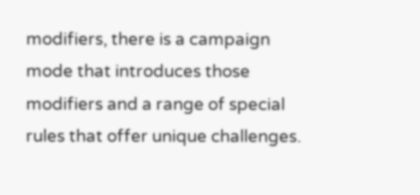modifiers, there is a campaign mode that introduces those modifiers and a range of special rules that offer unique challenges.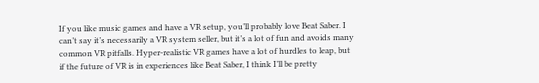If you like music games and have a VR setup, you’ll probably love Beat Saber. I can’t say it’s necessarily a VR system seller, but it’s a lot of fun and avoids many common VR pitfalls. Hyper-realistic VR games have a lot of hurdles to leap, but if the future of VR is in experiences like Beat Saber, I think I’ll be pretty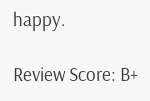happy.

Review Score: B+